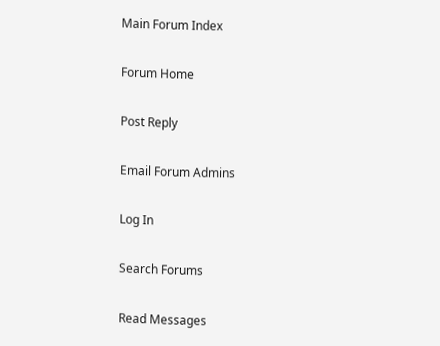Main Forum Index

Forum Home

Post Reply

Email Forum Admins

Log In

Search Forums

Read Messages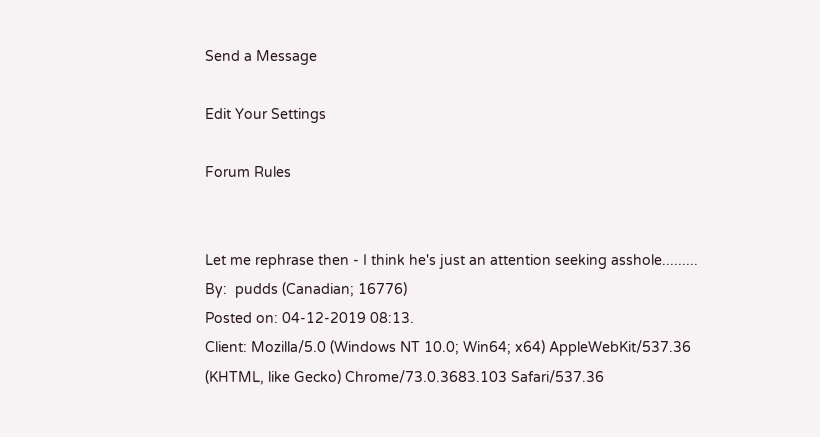Send a Message

Edit Your Settings

Forum Rules


Let me rephrase then - I think he's just an attention seeking asshole.........
By:  pudds (Canadian; 16776)
Posted on: 04-12-2019 08:13.
Client: Mozilla/5.0 (Windows NT 10.0; Win64; x64) AppleWebKit/537.36 (KHTML, like Gecko) Chrome/73.0.3683.103 Safari/537.36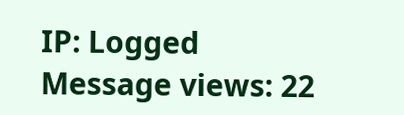IP: Logged
Message views: 22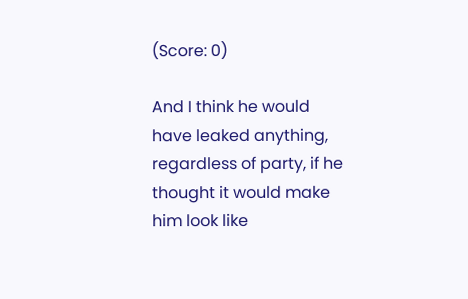(Score: 0)

And I think he would have leaked anything, regardless of party, if he thought it would make him look like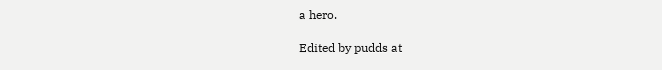a hero.

Edited by pudds at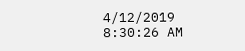4/12/2019 8:30:26 AM